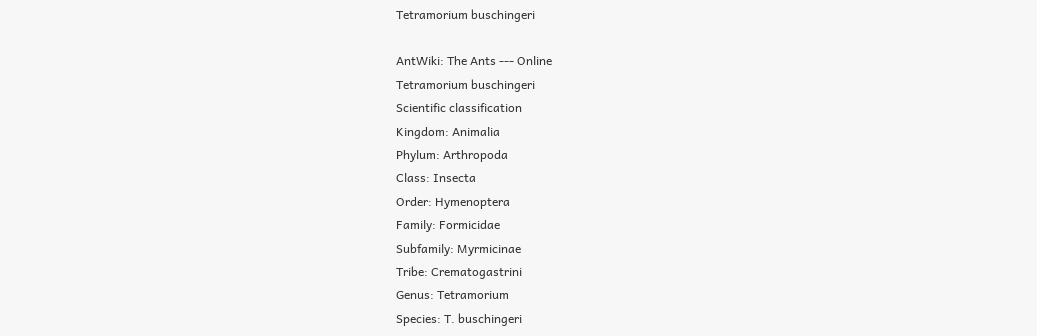Tetramorium buschingeri

AntWiki: The Ants --- Online
Tetramorium buschingeri
Scientific classification
Kingdom: Animalia
Phylum: Arthropoda
Class: Insecta
Order: Hymenoptera
Family: Formicidae
Subfamily: Myrmicinae
Tribe: Crematogastrini
Genus: Tetramorium
Species: T. buschingeri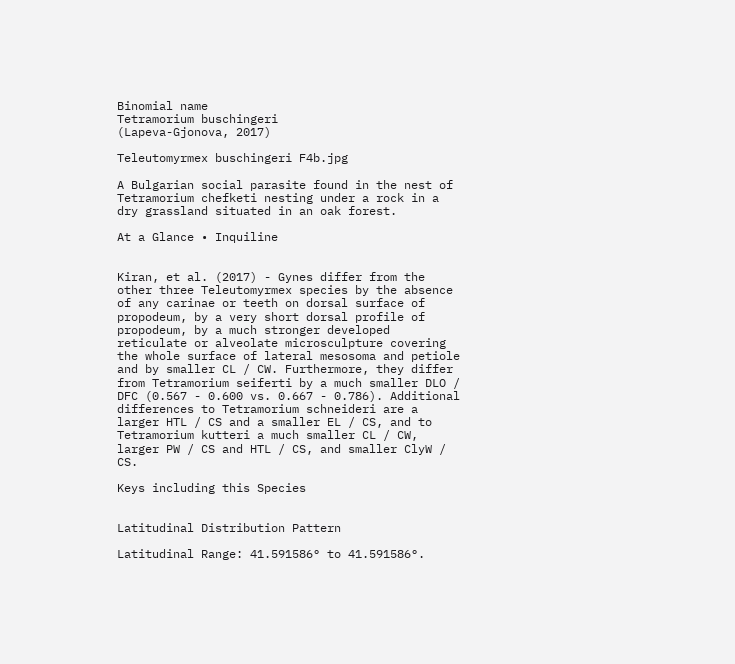Binomial name
Tetramorium buschingeri
(Lapeva-Gjonova, 2017)

Teleutomyrmex buschingeri F4b.jpg

A Bulgarian social parasite found in the nest of Tetramorium chefketi nesting under a rock in a dry grassland situated in an oak forest.

At a Glance • Inquiline


Kiran, et al. (2017) - Gynes differ from the other three Teleutomyrmex species by the absence of any carinae or teeth on dorsal surface of propodeum, by a very short dorsal profile of propodeum, by a much stronger developed reticulate or alveolate microsculpture covering the whole surface of lateral mesosoma and petiole and by smaller CL / CW. Furthermore, they differ from Tetramorium seiferti by a much smaller DLO / DFC (0.567 - 0.600 vs. 0.667 - 0.786). Additional differences to Tetramorium schneideri are a larger HTL / CS and a smaller EL / CS, and to Tetramorium kutteri a much smaller CL / CW, larger PW / CS and HTL / CS, and smaller ClyW / CS.

Keys including this Species


Latitudinal Distribution Pattern

Latitudinal Range: 41.591586° to 41.591586°.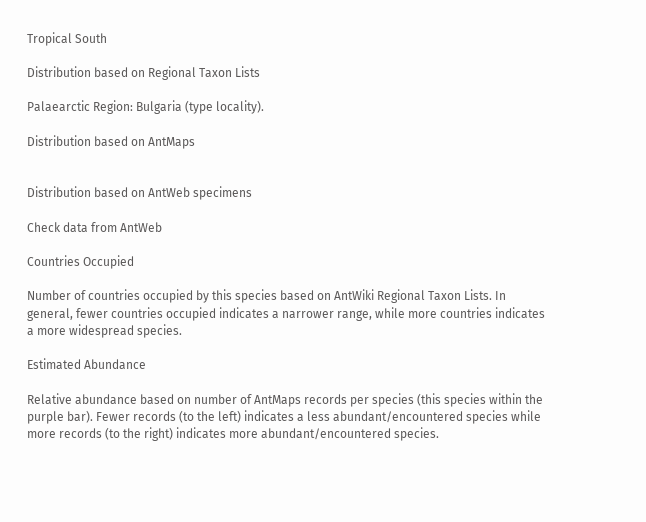Tropical South

Distribution based on Regional Taxon Lists

Palaearctic Region: Bulgaria (type locality).

Distribution based on AntMaps


Distribution based on AntWeb specimens

Check data from AntWeb

Countries Occupied

Number of countries occupied by this species based on AntWiki Regional Taxon Lists. In general, fewer countries occupied indicates a narrower range, while more countries indicates a more widespread species.

Estimated Abundance

Relative abundance based on number of AntMaps records per species (this species within the purple bar). Fewer records (to the left) indicates a less abundant/encountered species while more records (to the right) indicates more abundant/encountered species.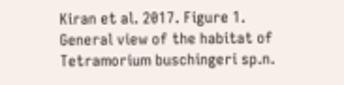Kiran et al. 2017. Figure 1. General view of the habitat of Tetramorium buschingeri sp.n.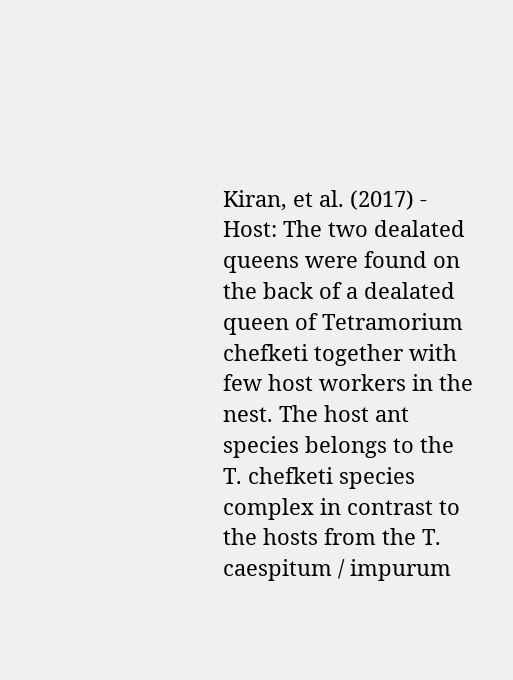Kiran, et al. (2017) - Host: The two dealated queens were found on the back of a dealated queen of Tetramorium chefketi together with few host workers in the nest. The host ant species belongs to the T. chefketi species complex in contrast to the hosts from the T. caespitum / impurum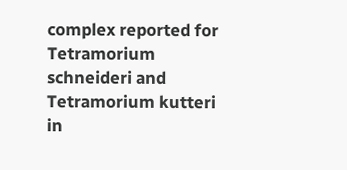complex reported for Tetramorium schneideri and Tetramorium kutteri in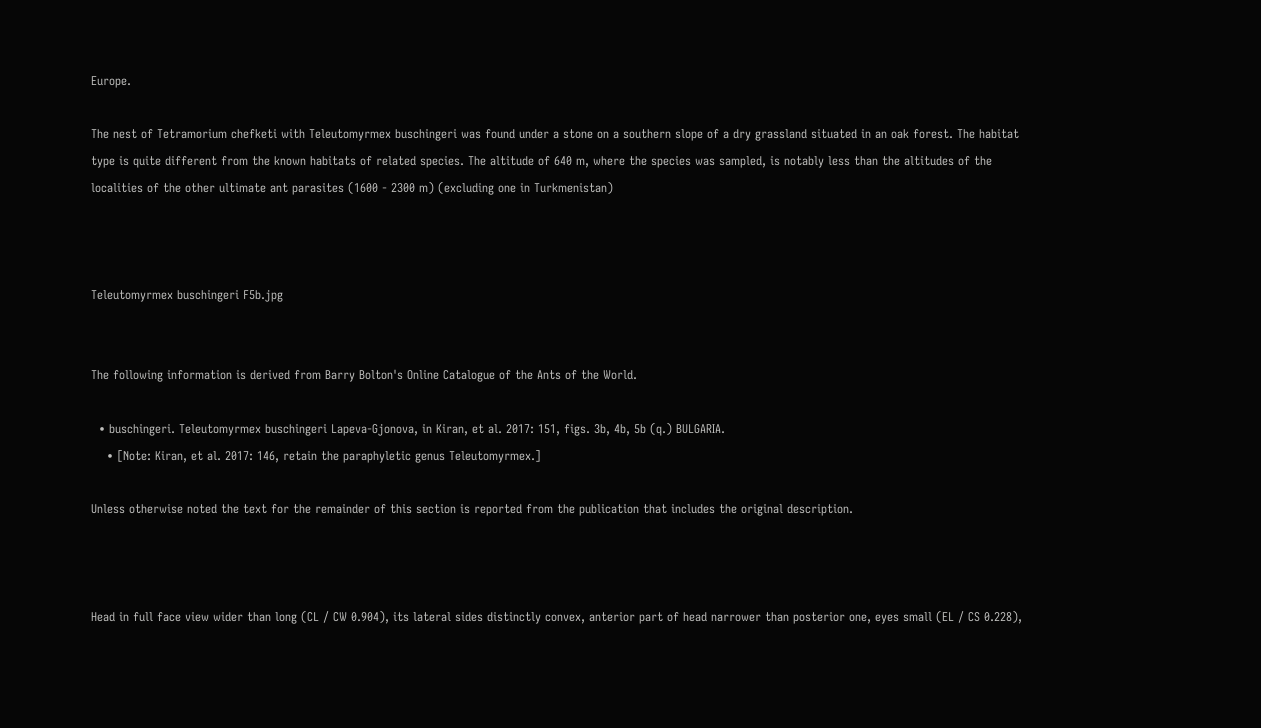Europe.

The nest of Tetramorium chefketi with Teleutomyrmex buschingeri was found under a stone on a southern slope of a dry grassland situated in an oak forest. The habitat type is quite different from the known habitats of related species. The altitude of 640 m, where the species was sampled, is notably less than the altitudes of the localities of the other ultimate ant parasites (1600 - 2300 m) (excluding one in Turkmenistan)



Teleutomyrmex buschingeri F5b.jpg


The following information is derived from Barry Bolton's Online Catalogue of the Ants of the World.

  • buschingeri. Teleutomyrmex buschingeri Lapeva-Gjonova, in Kiran, et al. 2017: 151, figs. 3b, 4b, 5b (q.) BULGARIA.
    • [Note: Kiran, et al. 2017: 146, retain the paraphyletic genus Teleutomyrmex.]

Unless otherwise noted the text for the remainder of this section is reported from the publication that includes the original description.



Head in full face view wider than long (CL / CW 0.904), its lateral sides distinctly convex, anterior part of head narrower than posterior one, eyes small (EL / CS 0.228),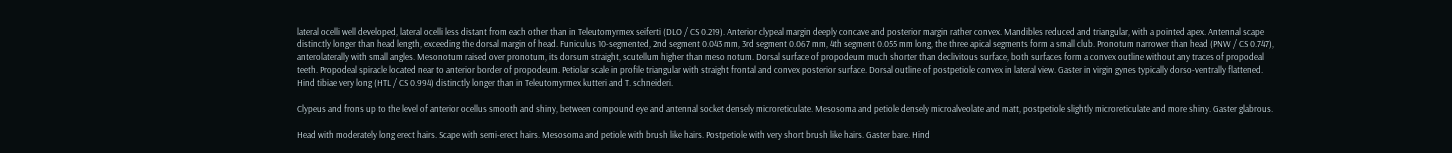lateral ocelli well developed, lateral ocelli less distant from each other than in Teleutomyrmex seiferti (DLO / CS 0.219). Anterior clypeal margin deeply concave and posterior margin rather convex. Mandibles reduced and triangular, with a pointed apex. Antennal scape distinctly longer than head length, exceeding the dorsal margin of head. Funiculus 10-segmented, 2nd segment 0.043 mm, 3rd segment 0.067 mm, 4th segment 0.055 mm long, the three apical segments form a small club. Pronotum narrower than head (PNW / CS 0.747), anterolaterally with small angles. Mesonotum raised over pronotum, its dorsum straight, scutellum higher than meso notum. Dorsal surface of propodeum much shorter than declivitous surface, both surfaces form a convex outline without any traces of propodeal teeth. Propodeal spiracle located near to anterior border of propodeum. Petiolar scale in profile triangular with straight frontal and convex posterior surface. Dorsal outline of postpetiole convex in lateral view. Gaster in virgin gynes typically dorso-ventrally flattened. Hind tibiae very long (HTL / CS 0.994) distinctly longer than in Teleutomyrmex kutteri and T. schneideri.

Clypeus and frons up to the level of anterior ocellus smooth and shiny, between compound eye and antennal socket densely microreticulate. Mesosoma and petiole densely microalveolate and matt, postpetiole slightly microreticulate and more shiny. Gaster glabrous.

Head with moderately long erect hairs. Scape with semi-erect hairs. Mesosoma and petiole with brush like hairs. Postpetiole with very short brush like hairs. Gaster bare. Hind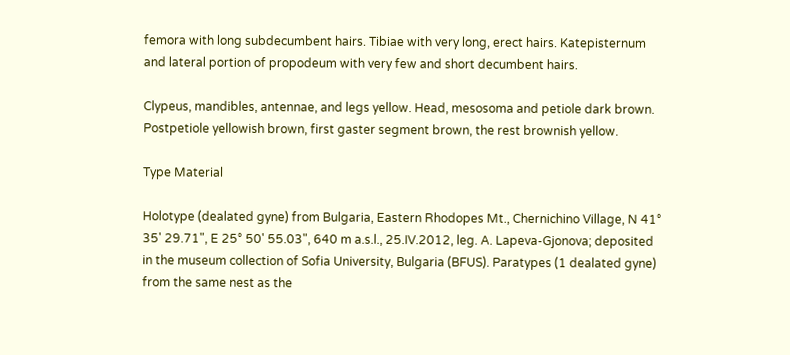femora with long subdecumbent hairs. Tibiae with very long, erect hairs. Katepisternum and lateral portion of propodeum with very few and short decumbent hairs.

Clypeus, mandibles, antennae, and legs yellow. Head, mesosoma and petiole dark brown. Postpetiole yellowish brown, first gaster segment brown, the rest brownish yellow.

Type Material

Holotype (dealated gyne) from Bulgaria, Eastern Rhodopes Mt., Chernichino Village, N 41° 35' 29.71", E 25° 50' 55.03", 640 m a.s.l., 25.IV.2012, leg. A. Lapeva-Gjonova; deposited in the museum collection of Sofia University, Bulgaria (BFUS). Paratypes (1 dealated gyne) from the same nest as the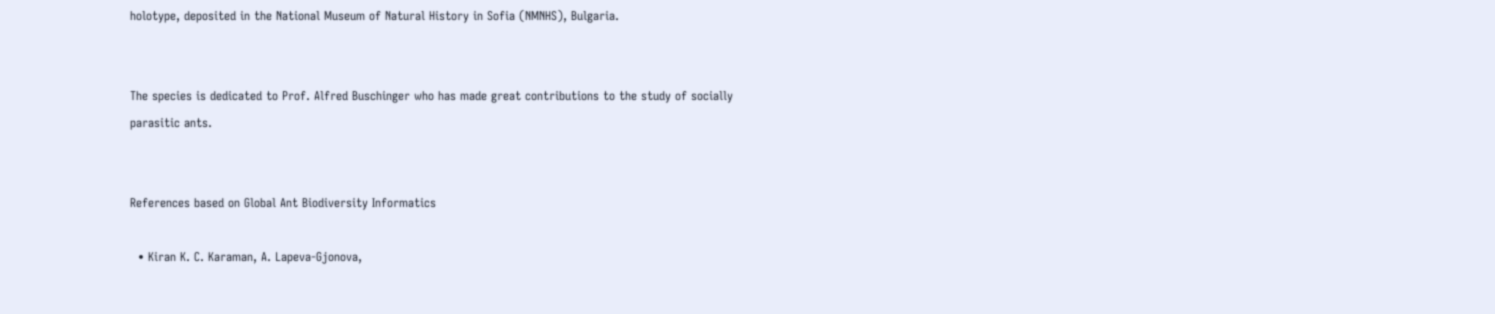holotype, deposited in the National Museum of Natural History in Sofia (NMNHS), Bulgaria.


The species is dedicated to Prof. Alfred Buschinger who has made great contributions to the study of socially parasitic ants.


References based on Global Ant Biodiversity Informatics

  • Kiran K. C. Karaman, A. Lapeva-Gjonova,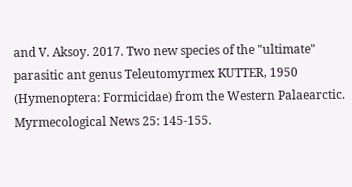and V. Aksoy. 2017. Two new species of the "ultimate" parasitic ant genus Teleutomyrmex KUTTER, 1950 (Hymenoptera: Formicidae) from the Western Palaearctic. Myrmecological News 25: 145-155.